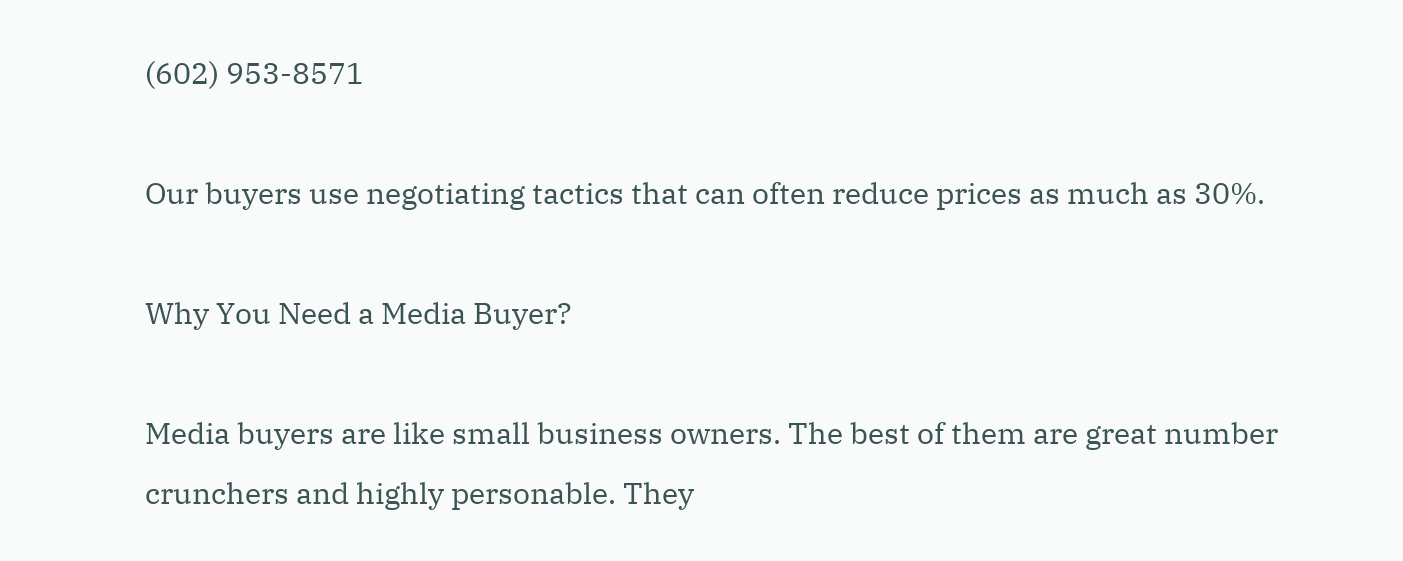(602) 953-8571

Our buyers use negotiating tactics that can often reduce prices as much as 30%.

Why You Need a Media Buyer?

Media buyers are like small business owners. The best of them are great number crunchers and highly personable. They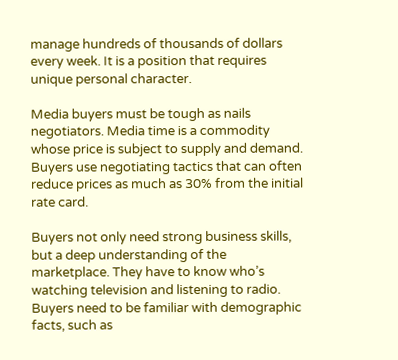manage hundreds of thousands of dollars every week. It is a position that requires unique personal character.

Media buyers must be tough as nails negotiators. Media time is a commodity whose price is subject to supply and demand. Buyers use negotiating tactics that can often reduce prices as much as 30% from the initial rate card.

Buyers not only need strong business skills, but a deep understanding of the marketplace. They have to know who’s watching television and listening to radio. Buyers need to be familiar with demographic facts, such as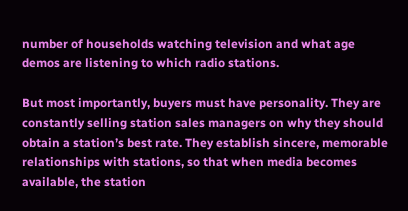number of households watching television and what age demos are listening to which radio stations.

But most importantly, buyers must have personality. They are constantly selling station sales managers on why they should obtain a station’s best rate. They establish sincere, memorable relationships with stations, so that when media becomes available, the station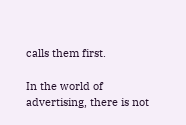calls them first.

In the world of advertising, there is not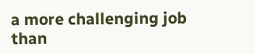a more challenging job than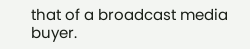that of a broadcast media buyer.